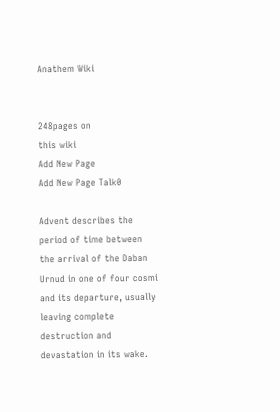Anathem Wiki


248pages on
this wiki
Add New Page
Add New Page Talk0

Advent describes the period of time between the arrival of the Daban Urnud in one of four cosmi and its departure, usually leaving complete destruction and devastation in its wake.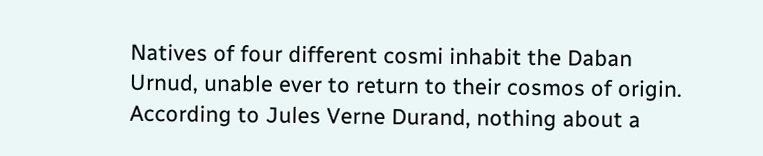Natives of four different cosmi inhabit the Daban Urnud, unable ever to return to their cosmos of origin. According to Jules Verne Durand, nothing about a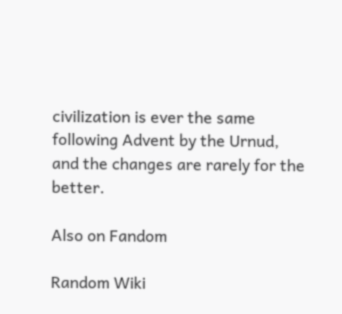civilization is ever the same following Advent by the Urnud, and the changes are rarely for the better.

Also on Fandom

Random Wiki